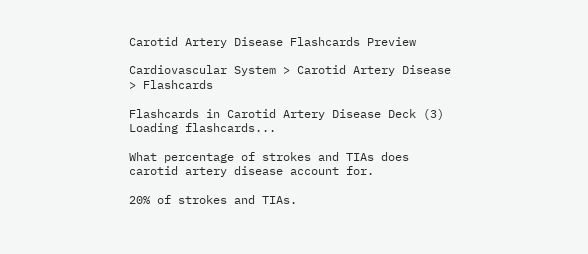Carotid Artery Disease Flashcards Preview

Cardiovascular System > Carotid Artery Disease > Flashcards

Flashcards in Carotid Artery Disease Deck (3)
Loading flashcards...

What percentage of strokes and TIAs does carotid artery disease account for.

20% of strokes and TIAs.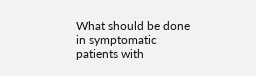What should be done in symptomatic patients with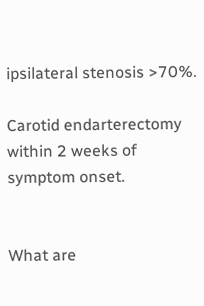ipsilateral stenosis >70%.

Carotid endarterectomy within 2 weeks of symptom onset.


What are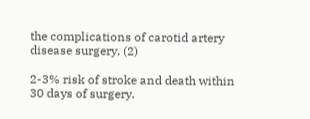the complications of carotid artery disease surgery. (2)

2-3% risk of stroke and death within 30 days of surgery.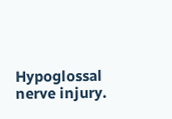Hypoglossal nerve injury.